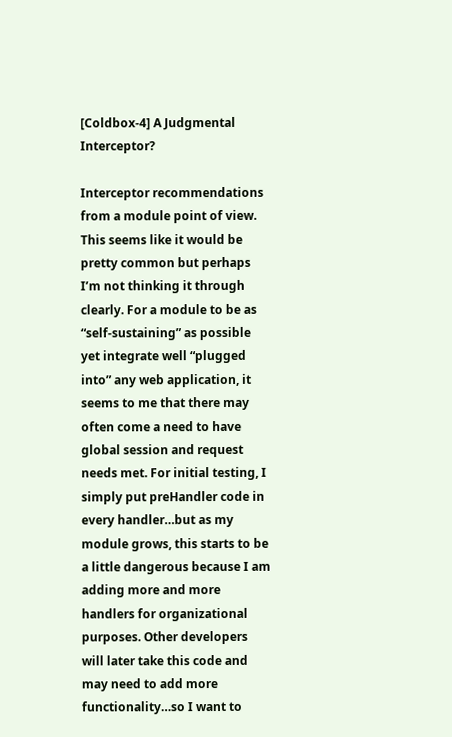[Coldbox-4] A Judgmental Interceptor?

Interceptor recommendations from a module point of view. This seems like it would be pretty common but perhaps I’m not thinking it through clearly. For a module to be as “self-sustaining” as possible yet integrate well “plugged into” any web application, it seems to me that there may often come a need to have global session and request needs met. For initial testing, I simply put preHandler code in every handler…but as my module grows, this starts to be a little dangerous because I am adding more and more handlers for organizational purposes. Other developers will later take this code and may need to add more functionality…so I want to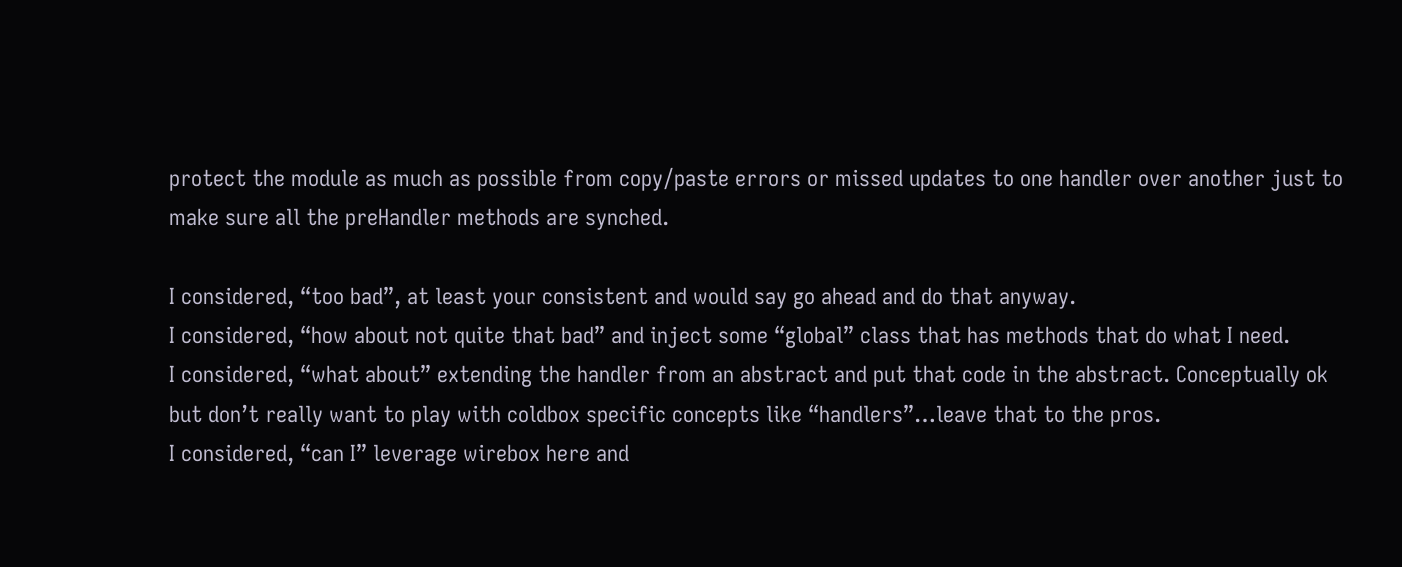protect the module as much as possible from copy/paste errors or missed updates to one handler over another just to make sure all the preHandler methods are synched.

I considered, “too bad”, at least your consistent and would say go ahead and do that anyway.
I considered, “how about not quite that bad” and inject some “global” class that has methods that do what I need.
I considered, “what about” extending the handler from an abstract and put that code in the abstract. Conceptually ok but don’t really want to play with coldbox specific concepts like “handlers”…leave that to the pros.
I considered, “can I” leverage wirebox here and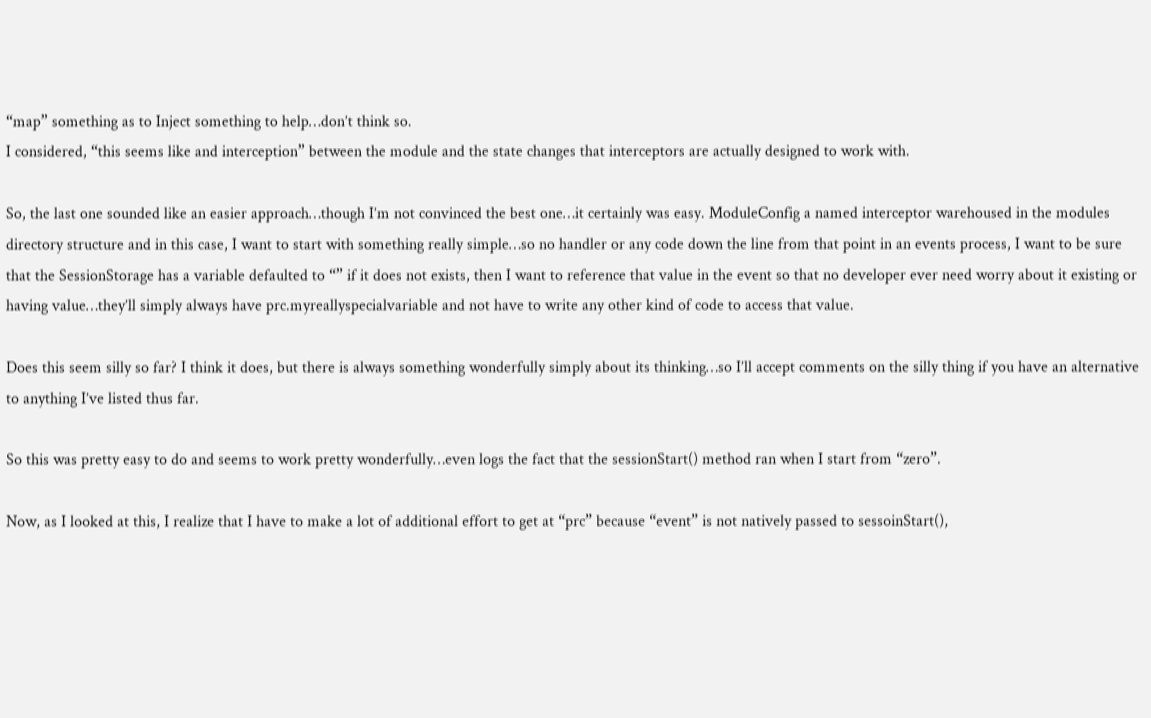“map” something as to Inject something to help…don’t think so.
I considered, “this seems like and interception” between the module and the state changes that interceptors are actually designed to work with.

So, the last one sounded like an easier approach…though I’m not convinced the best one…it certainly was easy. ModuleConfig a named interceptor warehoused in the modules directory structure and in this case, I want to start with something really simple…so no handler or any code down the line from that point in an events process, I want to be sure that the SessionStorage has a variable defaulted to “” if it does not exists, then I want to reference that value in the event so that no developer ever need worry about it existing or having value…they’ll simply always have prc.myreallyspecialvariable and not have to write any other kind of code to access that value.

Does this seem silly so far? I think it does, but there is always something wonderfully simply about its thinking…so I’ll accept comments on the silly thing if you have an alternative to anything I’ve listed thus far.

So this was pretty easy to do and seems to work pretty wonderfully…even logs the fact that the sessionStart() method ran when I start from “zero”.

Now, as I looked at this, I realize that I have to make a lot of additional effort to get at “prc” because “event” is not natively passed to sessoinStart(),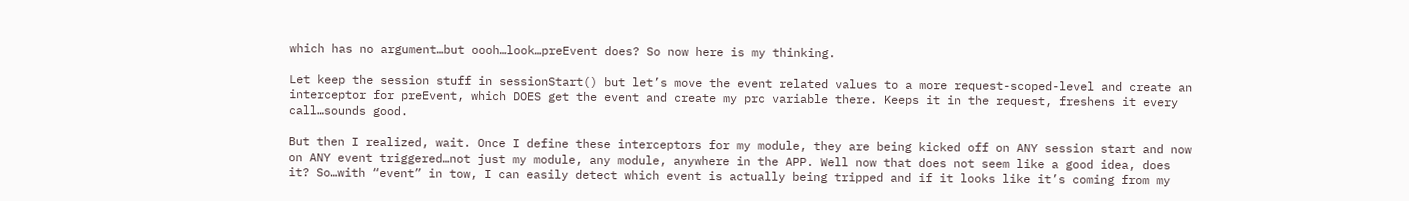which has no argument…but oooh…look…preEvent does? So now here is my thinking.

Let keep the session stuff in sessionStart() but let’s move the event related values to a more request-scoped-level and create an interceptor for preEvent, which DOES get the event and create my prc variable there. Keeps it in the request, freshens it every call…sounds good.

But then I realized, wait. Once I define these interceptors for my module, they are being kicked off on ANY session start and now on ANY event triggered…not just my module, any module, anywhere in the APP. Well now that does not seem like a good idea, does it? So…with “event” in tow, I can easily detect which event is actually being tripped and if it looks like it’s coming from my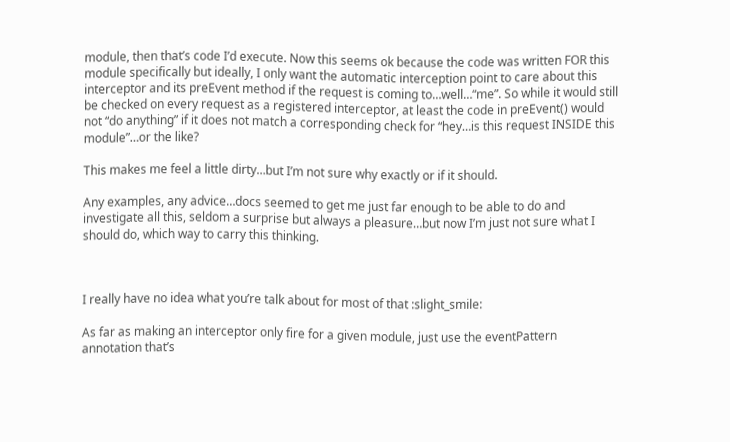module, then that’s code I’d execute. Now this seems ok because the code was written FOR this module specifically but ideally, I only want the automatic interception point to care about this interceptor and its preEvent method if the request is coming to…well…“me”. So while it would still be checked on every request as a registered interceptor, at least the code in preEvent() would not “do anything” if it does not match a corresponding check for “hey…is this request INSIDE this module”…or the like?

This makes me feel a little dirty…but I’m not sure why exactly or if it should.

Any examples, any advice…docs seemed to get me just far enough to be able to do and investigate all this, seldom a surprise but always a pleasure…but now I’m just not sure what I should do, which way to carry this thinking.



I really have no idea what you’re talk about for most of that :slight_smile:

As far as making an interceptor only fire for a given module, just use the eventPattern annotation that’s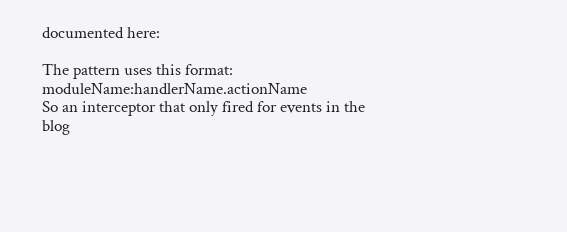documented here:

The pattern uses this format: moduleName:handlerName.actionName
So an interceptor that only fired for events in the blog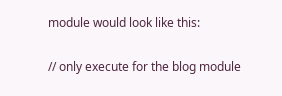module would look like this:

// only execute for the blog module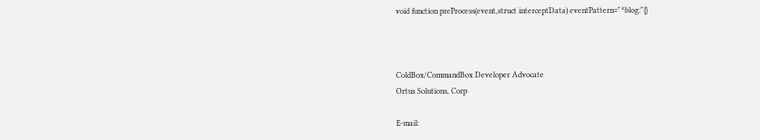void function preProcess(event,struct interceptData) eventPattern="^blog:"{}



ColdBox/CommandBox Developer Advocate
Ortus Solutions, Corp

E-mail: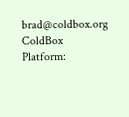brad@coldbox.org
ColdBox Platform: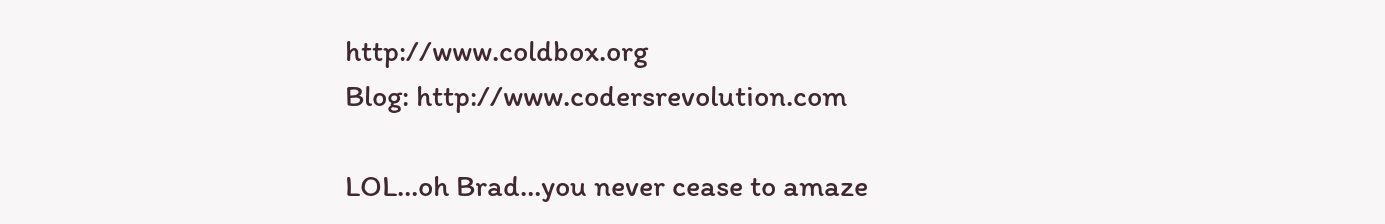http://www.coldbox.org
Blog: http://www.codersrevolution.com

LOL…oh Brad…you never cease to amaze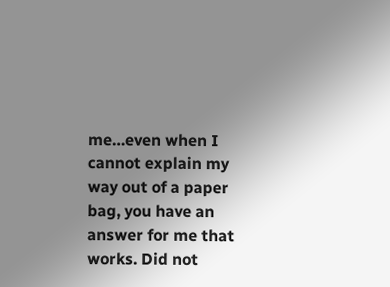me…even when I cannot explain my way out of a paper bag, you have an answer for me that works. Did not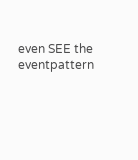even SEE the eventpattern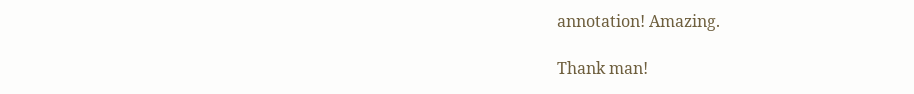annotation! Amazing.

Thank man!